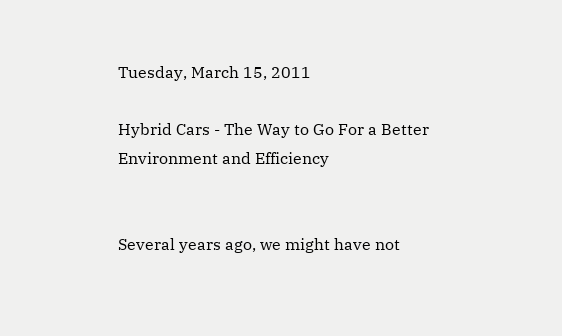Tuesday, March 15, 2011

Hybrid Cars - The Way to Go For a Better Environment and Efficiency


Several years ago, we might have not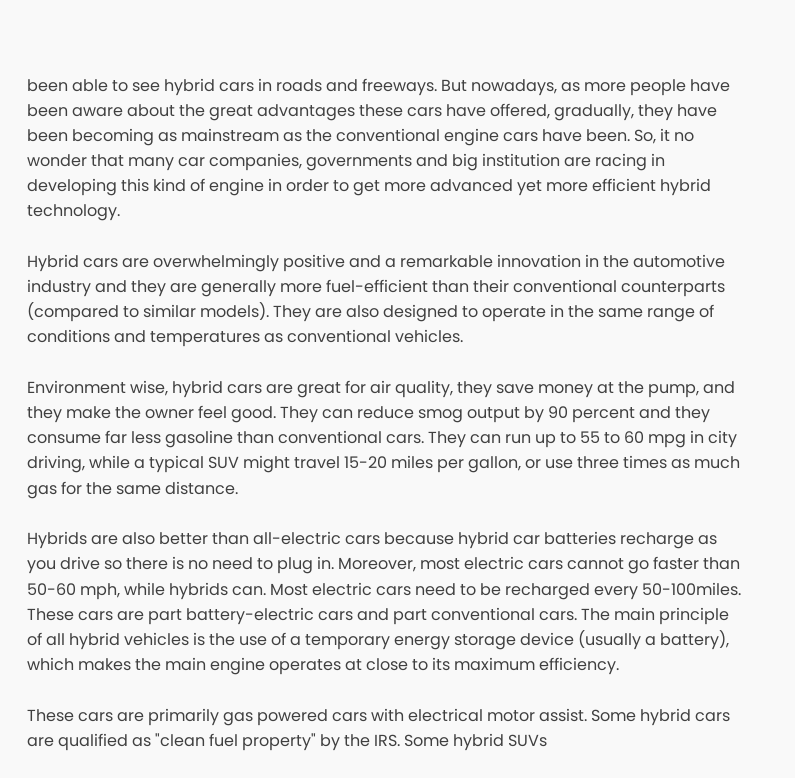been able to see hybrid cars in roads and freeways. But nowadays, as more people have been aware about the great advantages these cars have offered, gradually, they have been becoming as mainstream as the conventional engine cars have been. So, it no wonder that many car companies, governments and big institution are racing in developing this kind of engine in order to get more advanced yet more efficient hybrid technology.

Hybrid cars are overwhelmingly positive and a remarkable innovation in the automotive industry and they are generally more fuel-efficient than their conventional counterparts (compared to similar models). They are also designed to operate in the same range of conditions and temperatures as conventional vehicles.

Environment wise, hybrid cars are great for air quality, they save money at the pump, and they make the owner feel good. They can reduce smog output by 90 percent and they consume far less gasoline than conventional cars. They can run up to 55 to 60 mpg in city driving, while a typical SUV might travel 15-20 miles per gallon, or use three times as much gas for the same distance.

Hybrids are also better than all-electric cars because hybrid car batteries recharge as you drive so there is no need to plug in. Moreover, most electric cars cannot go faster than 50-60 mph, while hybrids can. Most electric cars need to be recharged every 50-100miles. These cars are part battery-electric cars and part conventional cars. The main principle of all hybrid vehicles is the use of a temporary energy storage device (usually a battery), which makes the main engine operates at close to its maximum efficiency.

These cars are primarily gas powered cars with electrical motor assist. Some hybrid cars are qualified as "clean fuel property" by the IRS. Some hybrid SUVs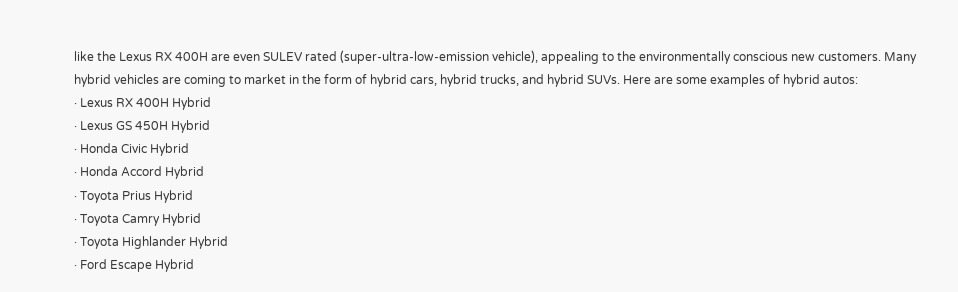like the Lexus RX 400H are even SULEV rated (super-ultra-low-emission vehicle), appealing to the environmentally conscious new customers. Many hybrid vehicles are coming to market in the form of hybrid cars, hybrid trucks, and hybrid SUVs. Here are some examples of hybrid autos:
· Lexus RX 400H Hybrid
· Lexus GS 450H Hybrid
· Honda Civic Hybrid
· Honda Accord Hybrid
· Toyota Prius Hybrid
· Toyota Camry Hybrid
· Toyota Highlander Hybrid
· Ford Escape Hybrid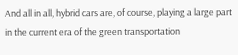And all in all, hybrid cars are, of course, playing a large part in the current era of the green transportation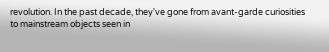revolution. In the past decade, they've gone from avant-garde curiosities to mainstream objects seen in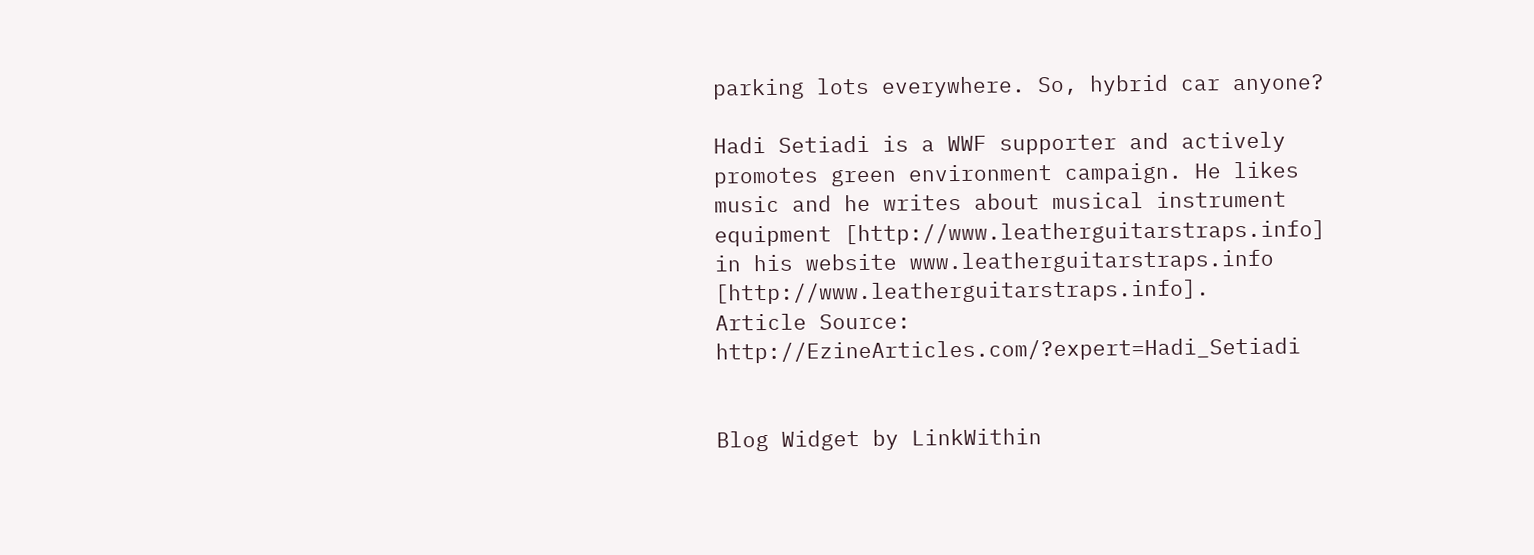parking lots everywhere. So, hybrid car anyone?

Hadi Setiadi is a WWF supporter and actively promotes green environment campaign. He likes music and he writes about musical instrument equipment [http://www.leatherguitarstraps.info] in his website www.leatherguitarstraps.info [http://www.leatherguitarstraps.info].
Article Source: http://EzineArticles.com/?expert=Hadi_Setiadi


Blog Widget by LinkWithin